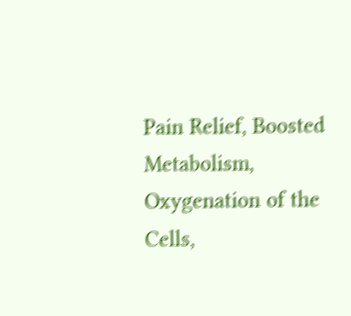Pain Relief, Boosted Metabolism, Oxygenation of the Cells,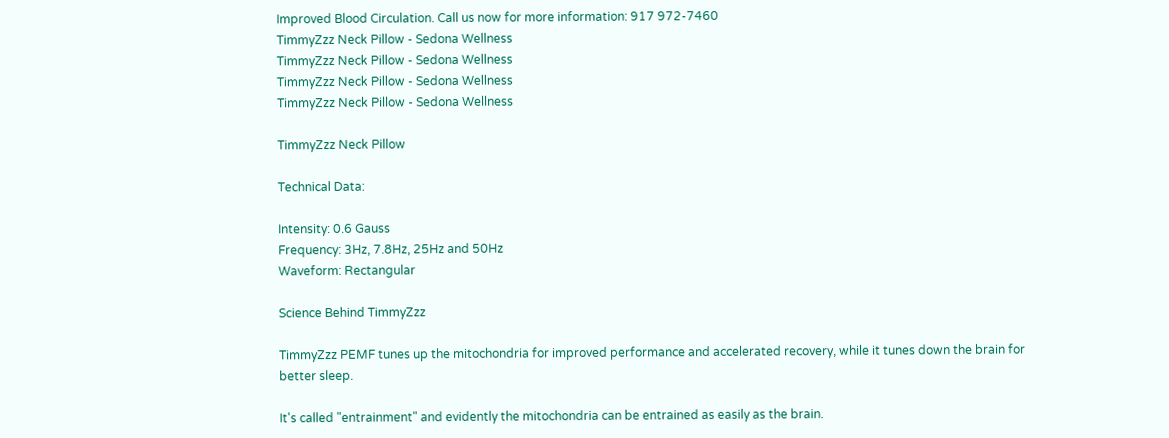Improved Blood Circulation. Call us now for more information: 917 972-7460
TimmyZzz Neck Pillow - Sedona Wellness
TimmyZzz Neck Pillow - Sedona Wellness
TimmyZzz Neck Pillow - Sedona Wellness
TimmyZzz Neck Pillow - Sedona Wellness

TimmyZzz Neck Pillow

Technical Data:

Intensity: 0.6 Gauss
Frequency: 3Hz, 7.8Hz, 25Hz and 50Hz
Waveform: Rectangular

Science Behind TimmyZzz

TimmyZzz PEMF tunes up the mitochondria for improved performance and accelerated recovery, while it tunes down the brain for better sleep.

It's called "entrainment" and evidently the mitochondria can be entrained as easily as the brain.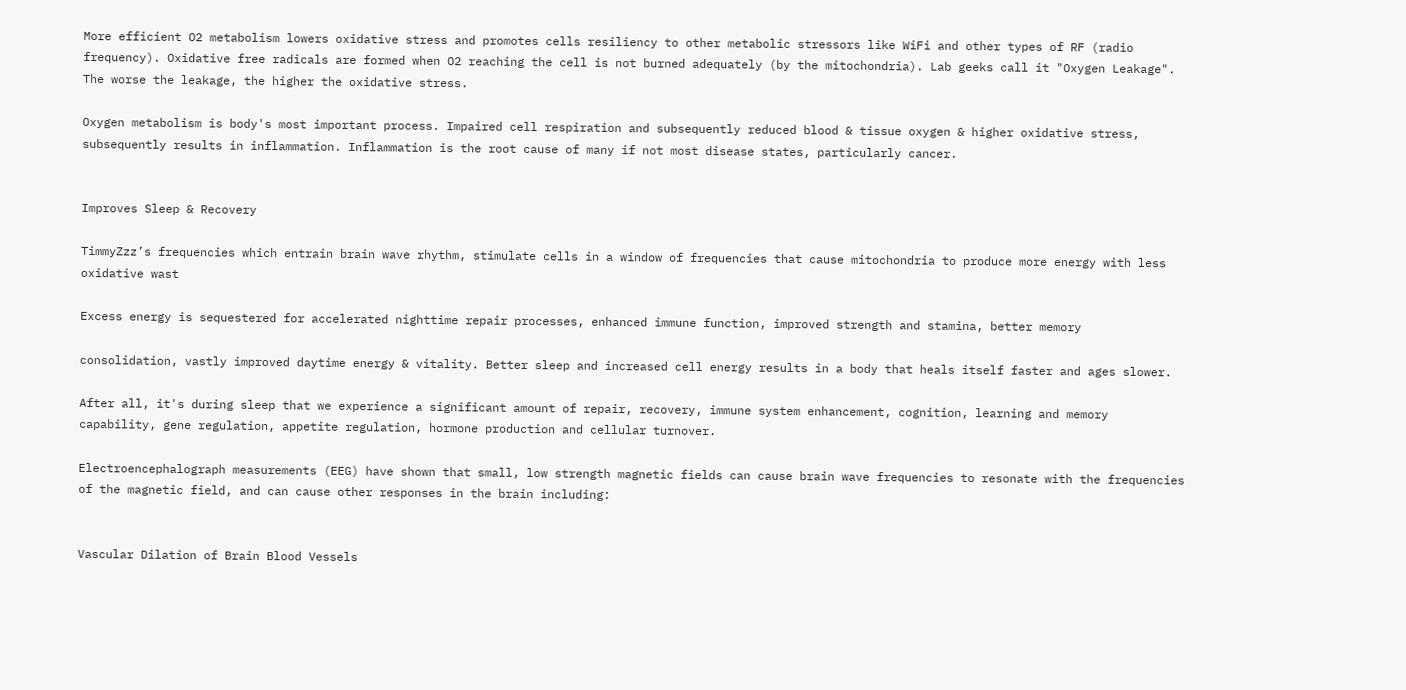More efficient O2 metabolism lowers oxidative stress and promotes cells resiliency to other metabolic stressors like WiFi and other types of RF (radio frequency). Oxidative free radicals are formed when O2 reaching the cell is not burned adequately (by the mitochondria). Lab geeks call it "Oxygen Leakage". The worse the leakage, the higher the oxidative stress.

Oxygen metabolism is body's most important process. Impaired cell respiration and subsequently reduced blood & tissue oxygen & higher oxidative stress, subsequently results in inflammation. Inflammation is the root cause of many if not most disease states, particularly cancer.


Improves Sleep & Recovery

TimmyZzz’s frequencies which entrain brain wave rhythm, stimulate cells in a window of frequencies that cause mitochondria to produce more energy with less oxidative wast

Excess energy is sequestered for accelerated nighttime repair processes, enhanced immune function, improved strength and stamina, better memory

consolidation, vastly improved daytime energy & vitality. Better sleep and increased cell energy results in a body that heals itself faster and ages slower.

After all, it's during sleep that we experience a significant amount of repair, recovery, immune system enhancement, cognition, learning and memory capability, gene regulation, appetite regulation, hormone production and cellular turnover.

Electroencephalograph measurements (EEG) have shown that small, low strength magnetic fields can cause brain wave frequencies to resonate with the frequencies of the magnetic field, and can cause other responses in the brain including:


Vascular Dilation of Brain Blood Vessels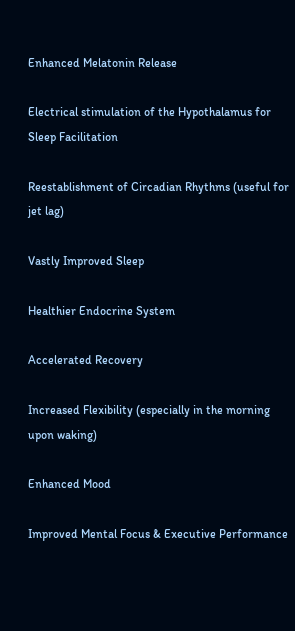Enhanced Melatonin Release

Electrical stimulation of the Hypothalamus for Sleep Facilitation

Reestablishment of Circadian Rhythms (useful for jet lag)

Vastly Improved Sleep

Healthier Endocrine System

Accelerated Recovery

Increased Flexibility (especially in the morning upon waking)

Enhanced Mood

Improved Mental Focus & Executive Performance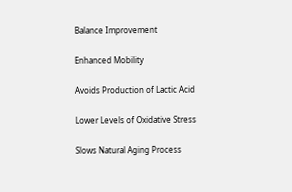Balance Improvement

Enhanced Mobility

Avoids Production of Lactic Acid

Lower Levels of Oxidative Stress

Slows Natural Aging Process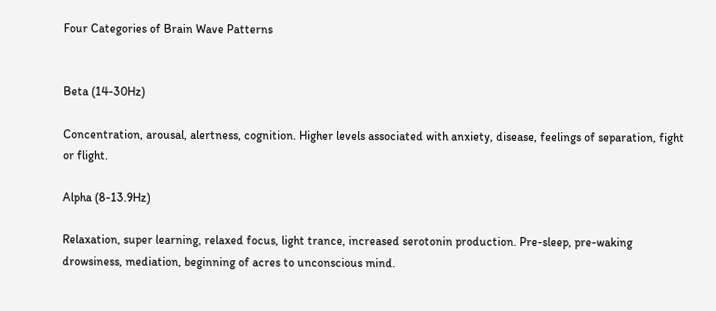Four Categories of Brain Wave Patterns


Beta (14-30Hz)

Concentration, arousal, alertness, cognition. Higher levels associated with anxiety, disease, feelings of separation, fight or flight.

Alpha (8-13.9Hz)

Relaxation, super learning, relaxed focus, light trance, increased serotonin production. Pre-sleep, pre-waking drowsiness, mediation, beginning of acres to unconscious mind.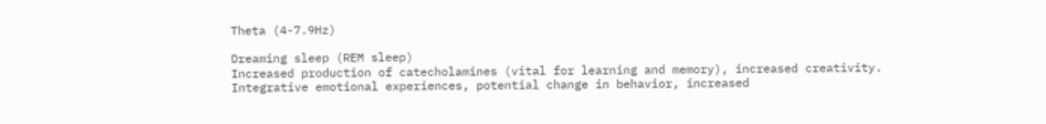Theta (4-7.9Hz)

Dreaming sleep (REM sleep)
Increased production of catecholamines (vital for learning and memory), increased creativity. Integrative emotional experiences, potential change in behavior, increased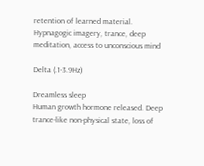retention of learned material. Hypnagogic imagery, trance, deep meditation, access to unconscious mind

Delta (.1-3.9Hz)

Dreamless sleep
Human growth hormone released. Deep trance-like non-physical state, loss of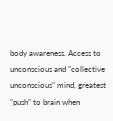body awareness. Access to unconscious and "collective unconscious" mind, greatest "push" to brain when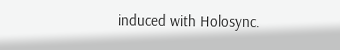induced with Holosync.